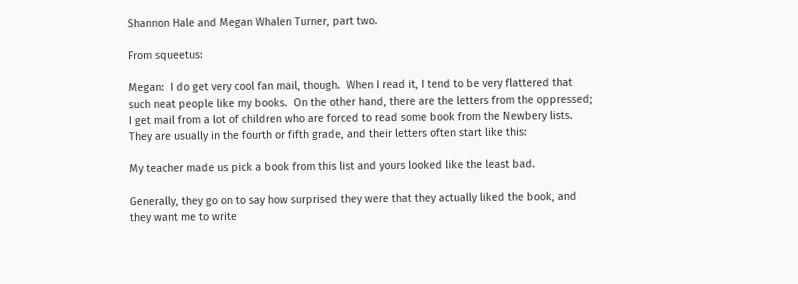Shannon Hale and Megan Whalen Turner, part two.

From squeetus:

Megan:  I do get very cool fan mail, though.  When I read it, I tend to be very flattered that such neat people like my books.  On the other hand, there are the letters from the oppressed;  I get mail from a lot of children who are forced to read some book from the Newbery lists.  They are usually in the fourth or fifth grade, and their letters often start like this:

My teacher made us pick a book from this list and yours looked like the least bad.

Generally, they go on to say how surprised they were that they actually liked the book, and they want me to write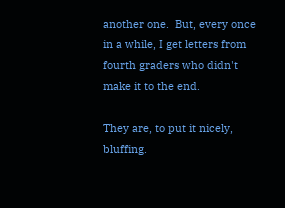another one.  But, every once in a while, I get letters from fourth graders who didn't make it to the end.

They are, to put it nicely, bluffing.